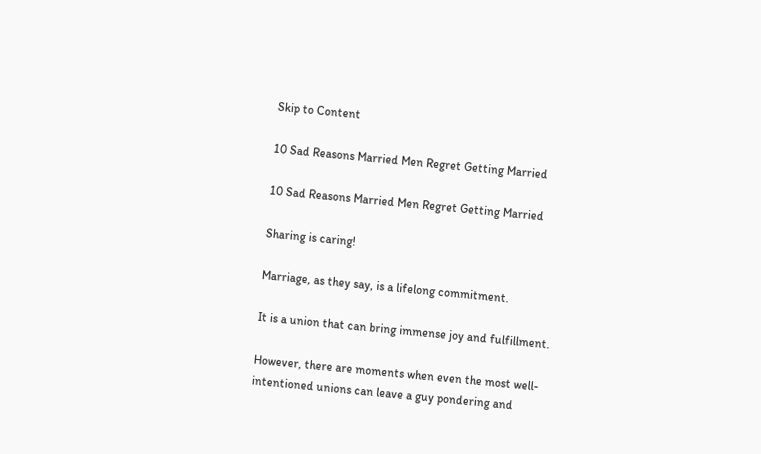Skip to Content

10 Sad Reasons Married Men Regret Getting Married

10 Sad Reasons Married Men Regret Getting Married

Sharing is caring!

Marriage, as they say, is a lifelong commitment.

It is a union that can bring immense joy and fulfillment.

However, there are moments when even the most well-intentioned unions can leave a guy pondering and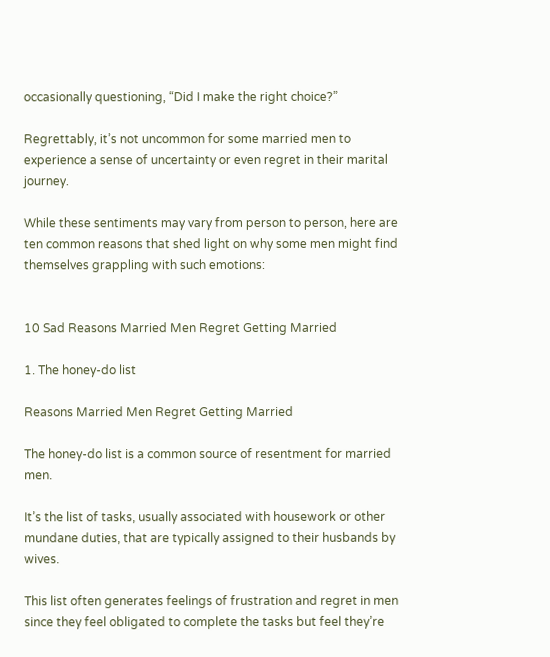occasionally questioning, “Did I make the right choice?”

Regrettably, it’s not uncommon for some married men to experience a sense of uncertainty or even regret in their marital journey.

While these sentiments may vary from person to person, here are ten common reasons that shed light on why some men might find themselves grappling with such emotions:


10 Sad Reasons Married Men Regret Getting Married

1. The honey-do list

Reasons Married Men Regret Getting Married

The honey-do list is a common source of resentment for married men.

It’s the list of tasks, usually associated with housework or other mundane duties, that are typically assigned to their husbands by wives.

This list often generates feelings of frustration and regret in men since they feel obligated to complete the tasks but feel they’re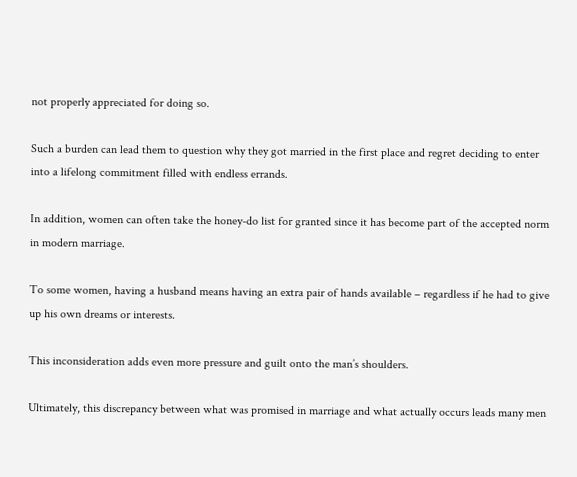not properly appreciated for doing so.

Such a burden can lead them to question why they got married in the first place and regret deciding to enter into a lifelong commitment filled with endless errands.

In addition, women can often take the honey-do list for granted since it has become part of the accepted norm in modern marriage.

To some women, having a husband means having an extra pair of hands available – regardless if he had to give up his own dreams or interests.

This inconsideration adds even more pressure and guilt onto the man’s shoulders.

Ultimately, this discrepancy between what was promised in marriage and what actually occurs leads many men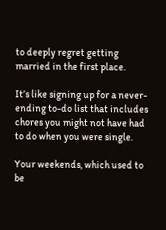to deeply regret getting married in the first place.

It’s like signing up for a never-ending to-do list that includes chores you might not have had to do when you were single.

Your weekends, which used to be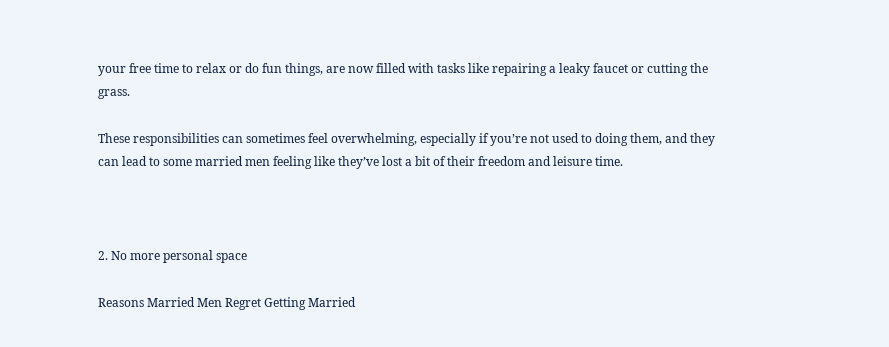your free time to relax or do fun things, are now filled with tasks like repairing a leaky faucet or cutting the grass.

These responsibilities can sometimes feel overwhelming, especially if you’re not used to doing them, and they can lead to some married men feeling like they’ve lost a bit of their freedom and leisure time.



2. No more personal space

Reasons Married Men Regret Getting Married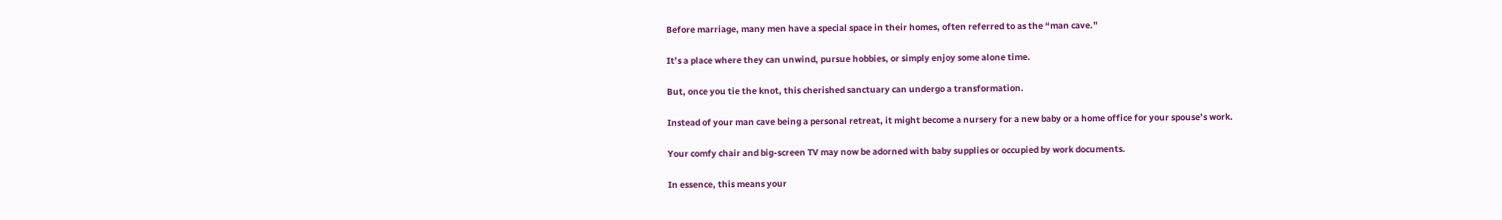Before marriage, many men have a special space in their homes, often referred to as the “man cave.”

It’s a place where they can unwind, pursue hobbies, or simply enjoy some alone time.

But, once you tie the knot, this cherished sanctuary can undergo a transformation.

Instead of your man cave being a personal retreat, it might become a nursery for a new baby or a home office for your spouse’s work.

Your comfy chair and big-screen TV may now be adorned with baby supplies or occupied by work documents.

In essence, this means your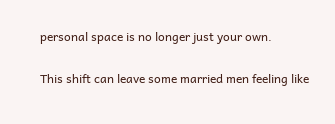personal space is no longer just your own.

This shift can leave some married men feeling like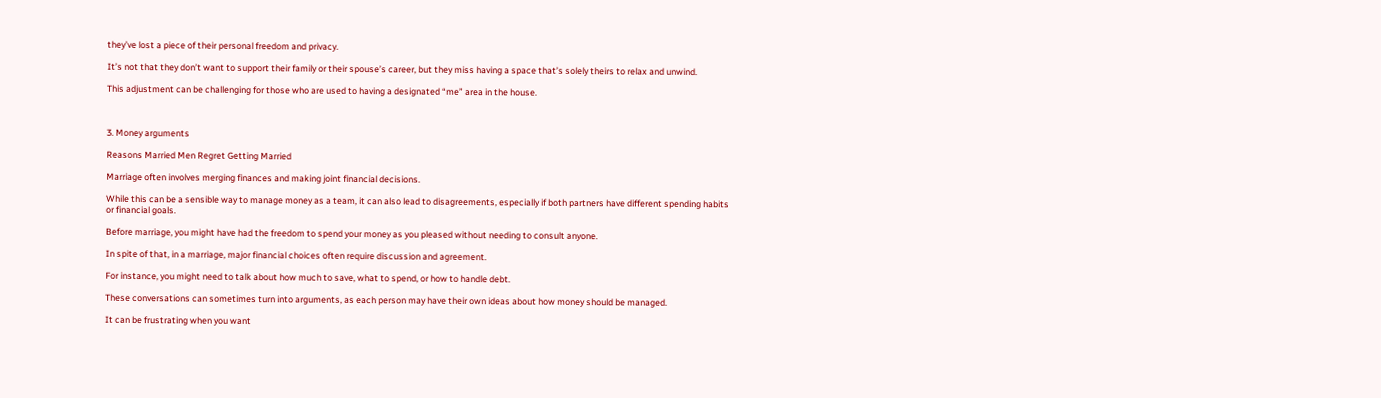they’ve lost a piece of their personal freedom and privacy.

It’s not that they don’t want to support their family or their spouse’s career, but they miss having a space that’s solely theirs to relax and unwind.

This adjustment can be challenging for those who are used to having a designated “me” area in the house.



3. Money arguments

Reasons Married Men Regret Getting Married

Marriage often involves merging finances and making joint financial decisions.

While this can be a sensible way to manage money as a team, it can also lead to disagreements, especially if both partners have different spending habits or financial goals.

Before marriage, you might have had the freedom to spend your money as you pleased without needing to consult anyone.

In spite of that, in a marriage, major financial choices often require discussion and agreement.

For instance, you might need to talk about how much to save, what to spend, or how to handle debt.

These conversations can sometimes turn into arguments, as each person may have their own ideas about how money should be managed.

It can be frustrating when you want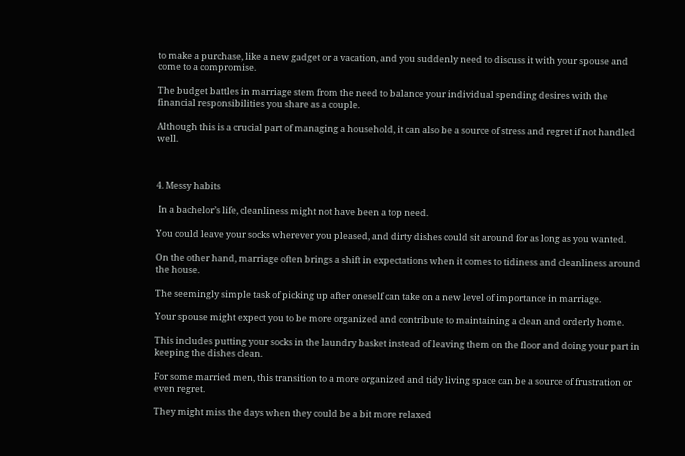to make a purchase, like a new gadget or a vacation, and you suddenly need to discuss it with your spouse and come to a compromise.

The budget battles in marriage stem from the need to balance your individual spending desires with the financial responsibilities you share as a couple.

Although this is a crucial part of managing a household, it can also be a source of stress and regret if not handled well.



4. Messy habits

 In a bachelor’s life, cleanliness might not have been a top need.

You could leave your socks wherever you pleased, and dirty dishes could sit around for as long as you wanted.

On the other hand, marriage often brings a shift in expectations when it comes to tidiness and cleanliness around the house.

The seemingly simple task of picking up after oneself can take on a new level of importance in marriage.

Your spouse might expect you to be more organized and contribute to maintaining a clean and orderly home.

This includes putting your socks in the laundry basket instead of leaving them on the floor and doing your part in keeping the dishes clean.

For some married men, this transition to a more organized and tidy living space can be a source of frustration or even regret.

They might miss the days when they could be a bit more relaxed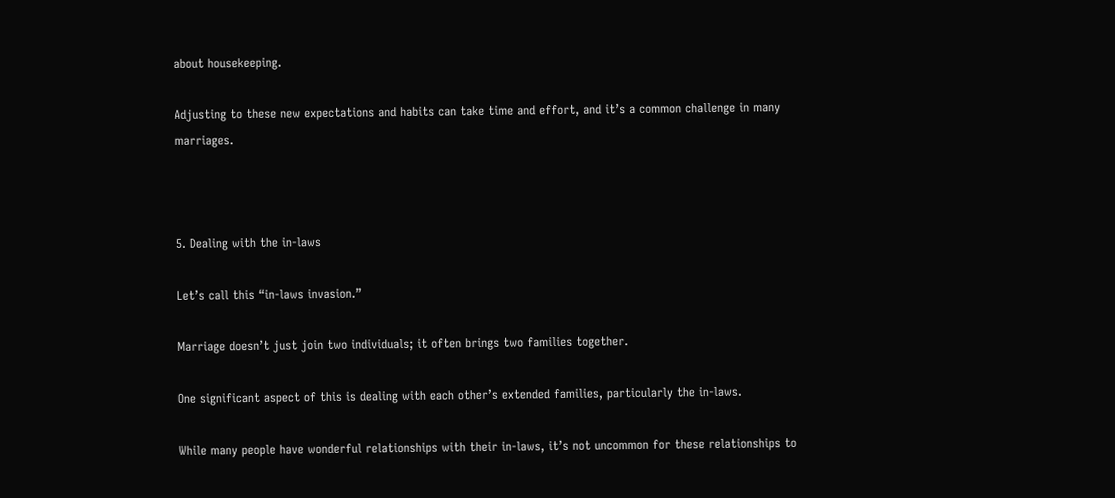about housekeeping.

Adjusting to these new expectations and habits can take time and effort, and it’s a common challenge in many marriages.



5. Dealing with the in-laws

Let’s call this “in-laws invasion.”

Marriage doesn’t just join two individuals; it often brings two families together.

One significant aspect of this is dealing with each other’s extended families, particularly the in-laws.

While many people have wonderful relationships with their in-laws, it’s not uncommon for these relationships to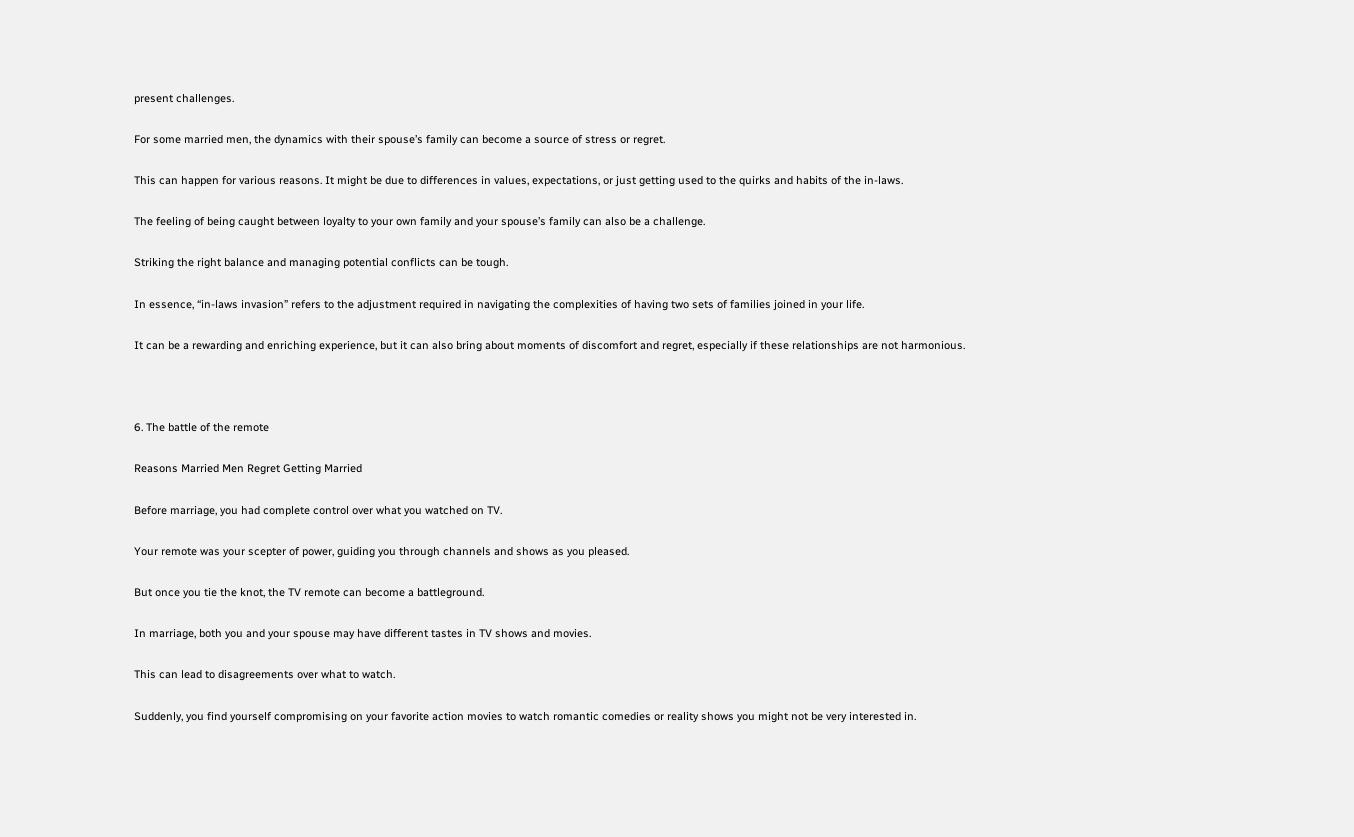present challenges.

For some married men, the dynamics with their spouse’s family can become a source of stress or regret.

This can happen for various reasons. It might be due to differences in values, expectations, or just getting used to the quirks and habits of the in-laws.

The feeling of being caught between loyalty to your own family and your spouse’s family can also be a challenge.

Striking the right balance and managing potential conflicts can be tough.

In essence, “in-laws invasion” refers to the adjustment required in navigating the complexities of having two sets of families joined in your life.

It can be a rewarding and enriching experience, but it can also bring about moments of discomfort and regret, especially if these relationships are not harmonious.



6. The battle of the remote

Reasons Married Men Regret Getting Married

Before marriage, you had complete control over what you watched on TV.

Your remote was your scepter of power, guiding you through channels and shows as you pleased.

But once you tie the knot, the TV remote can become a battleground.

In marriage, both you and your spouse may have different tastes in TV shows and movies.

This can lead to disagreements over what to watch.

Suddenly, you find yourself compromising on your favorite action movies to watch romantic comedies or reality shows you might not be very interested in.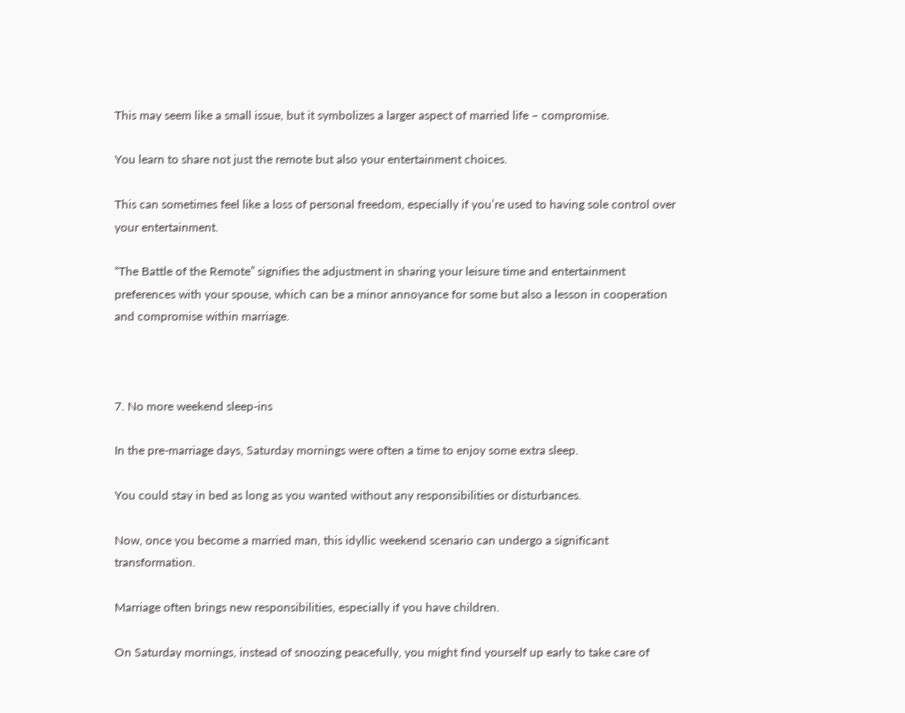This may seem like a small issue, but it symbolizes a larger aspect of married life – compromise.

You learn to share not just the remote but also your entertainment choices.

This can sometimes feel like a loss of personal freedom, especially if you’re used to having sole control over your entertainment.

“The Battle of the Remote” signifies the adjustment in sharing your leisure time and entertainment preferences with your spouse, which can be a minor annoyance for some but also a lesson in cooperation and compromise within marriage.



7. No more weekend sleep-ins

In the pre-marriage days, Saturday mornings were often a time to enjoy some extra sleep.

You could stay in bed as long as you wanted without any responsibilities or disturbances.

Now, once you become a married man, this idyllic weekend scenario can undergo a significant transformation.

Marriage often brings new responsibilities, especially if you have children.

On Saturday mornings, instead of snoozing peacefully, you might find yourself up early to take care of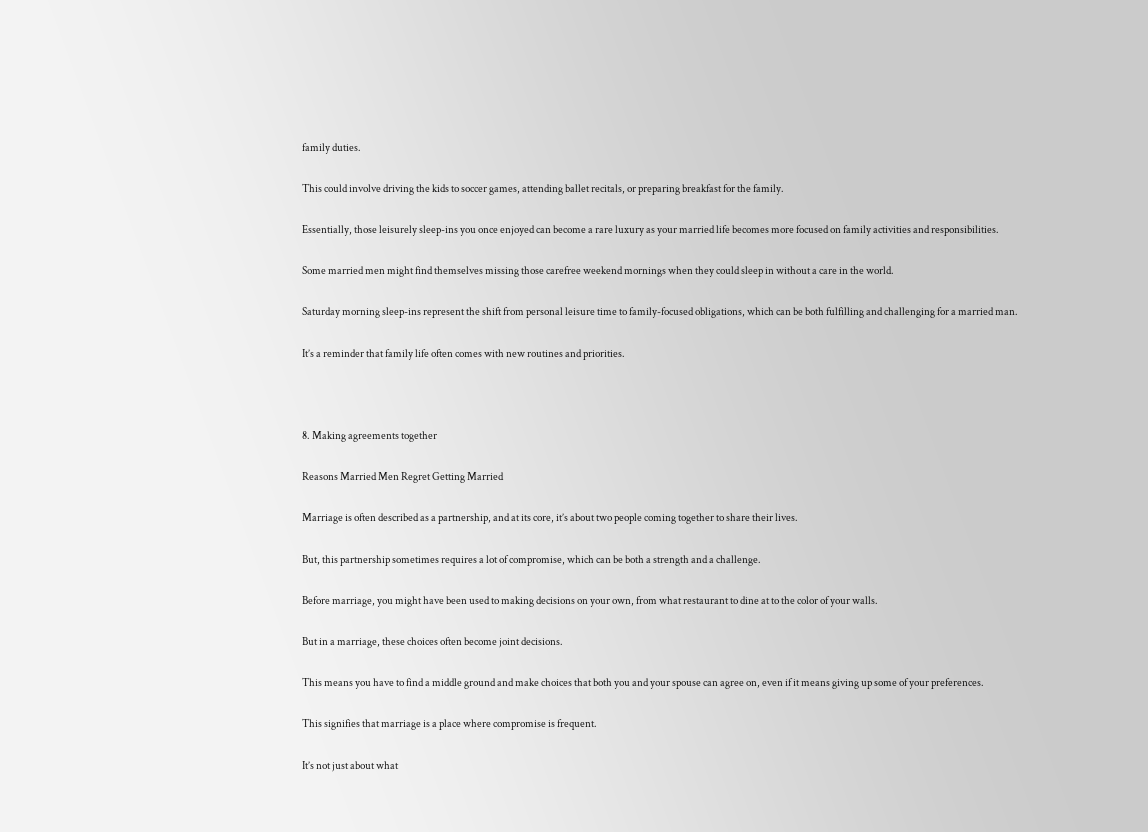family duties.

This could involve driving the kids to soccer games, attending ballet recitals, or preparing breakfast for the family.

Essentially, those leisurely sleep-ins you once enjoyed can become a rare luxury as your married life becomes more focused on family activities and responsibilities.

Some married men might find themselves missing those carefree weekend mornings when they could sleep in without a care in the world.

Saturday morning sleep-ins represent the shift from personal leisure time to family-focused obligations, which can be both fulfilling and challenging for a married man.

It’s a reminder that family life often comes with new routines and priorities.



8. Making agreements together

Reasons Married Men Regret Getting Married

Marriage is often described as a partnership, and at its core, it’s about two people coming together to share their lives.

But, this partnership sometimes requires a lot of compromise, which can be both a strength and a challenge.

Before marriage, you might have been used to making decisions on your own, from what restaurant to dine at to the color of your walls.

But in a marriage, these choices often become joint decisions.

This means you have to find a middle ground and make choices that both you and your spouse can agree on, even if it means giving up some of your preferences.

This signifies that marriage is a place where compromise is frequent.

It’s not just about what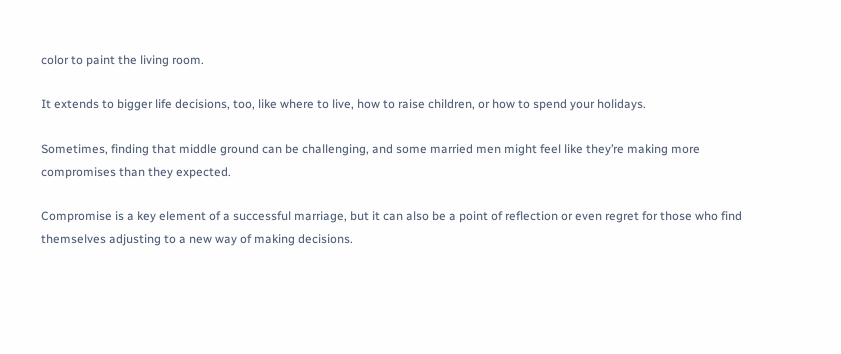color to paint the living room.

It extends to bigger life decisions, too, like where to live, how to raise children, or how to spend your holidays.

Sometimes, finding that middle ground can be challenging, and some married men might feel like they’re making more compromises than they expected.

Compromise is a key element of a successful marriage, but it can also be a point of reflection or even regret for those who find themselves adjusting to a new way of making decisions.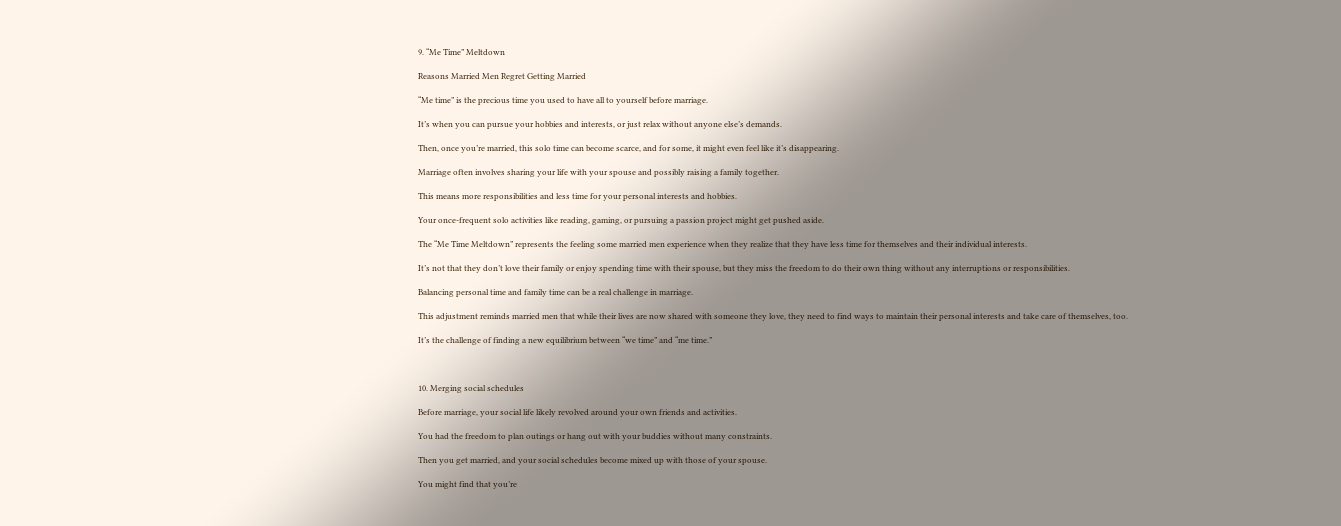9. “Me Time” Meltdown

Reasons Married Men Regret Getting Married

“Me time” is the precious time you used to have all to yourself before marriage.

It’s when you can pursue your hobbies and interests, or just relax without anyone else’s demands.

Then, once you’re married, this solo time can become scarce, and for some, it might even feel like it’s disappearing.

Marriage often involves sharing your life with your spouse and possibly raising a family together.

This means more responsibilities and less time for your personal interests and hobbies.

Your once-frequent solo activities like reading, gaming, or pursuing a passion project might get pushed aside.

The “Me Time Meltdown” represents the feeling some married men experience when they realize that they have less time for themselves and their individual interests.

It’s not that they don’t love their family or enjoy spending time with their spouse, but they miss the freedom to do their own thing without any interruptions or responsibilities.

Balancing personal time and family time can be a real challenge in marriage.

This adjustment reminds married men that while their lives are now shared with someone they love, they need to find ways to maintain their personal interests and take care of themselves, too.

It’s the challenge of finding a new equilibrium between “we time” and “me time.”



10. Merging social schedules

Before marriage, your social life likely revolved around your own friends and activities.

You had the freedom to plan outings or hang out with your buddies without many constraints.

Then you get married, and your social schedules become mixed up with those of your spouse.

You might find that you’re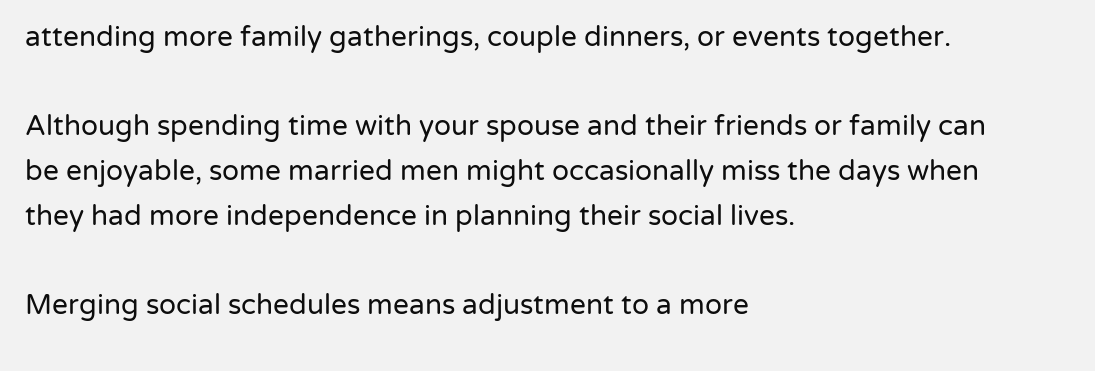attending more family gatherings, couple dinners, or events together.

Although spending time with your spouse and their friends or family can be enjoyable, some married men might occasionally miss the days when they had more independence in planning their social lives.

Merging social schedules means adjustment to a more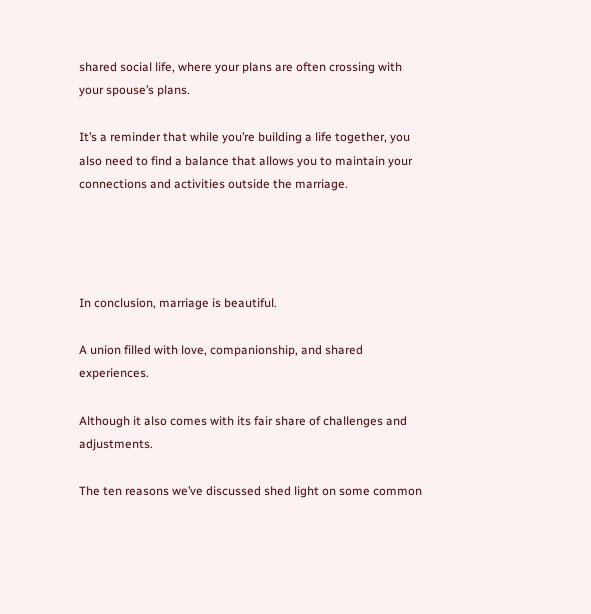shared social life, where your plans are often crossing with your spouse’s plans.

It’s a reminder that while you’re building a life together, you also need to find a balance that allows you to maintain your connections and activities outside the marriage.




In conclusion, marriage is beautiful.

A union filled with love, companionship, and shared experiences.

Although it also comes with its fair share of challenges and adjustments.

The ten reasons we’ve discussed shed light on some common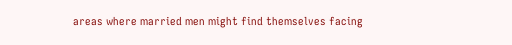areas where married men might find themselves facing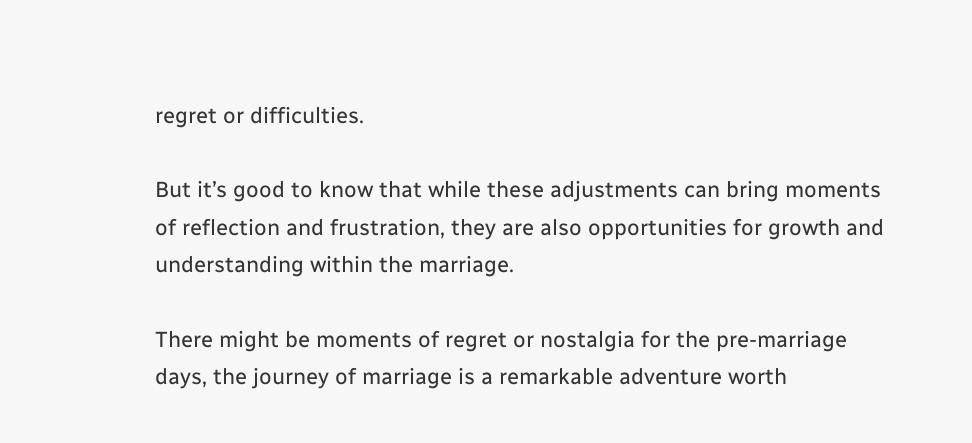regret or difficulties.

But it’s good to know that while these adjustments can bring moments of reflection and frustration, they are also opportunities for growth and understanding within the marriage.

There might be moments of regret or nostalgia for the pre-marriage days, the journey of marriage is a remarkable adventure worth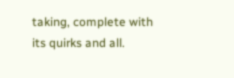taking, complete with its quirks and all.